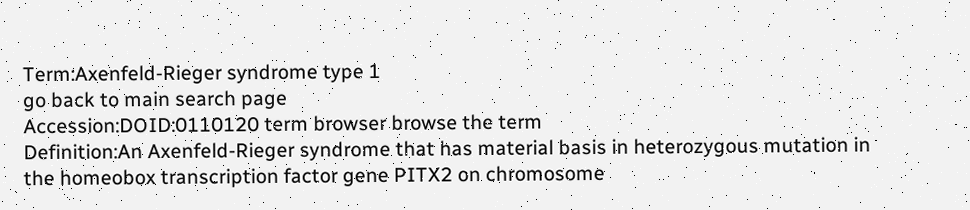Term:Axenfeld-Rieger syndrome type 1
go back to main search page
Accession:DOID:0110120 term browser browse the term
Definition:An Axenfeld-Rieger syndrome that has material basis in heterozygous mutation in the homeobox transcription factor gene PITX2 on chromosome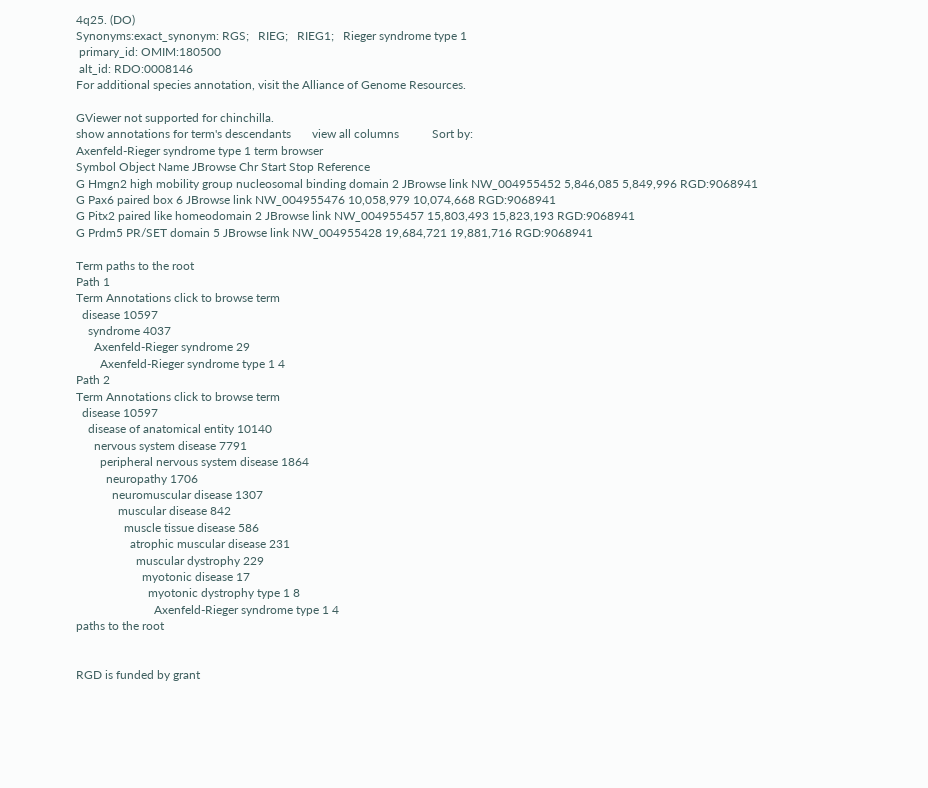4q25. (DO)
Synonyms:exact_synonym: RGS;   RIEG;   RIEG1;   Rieger syndrome type 1
 primary_id: OMIM:180500
 alt_id: RDO:0008146
For additional species annotation, visit the Alliance of Genome Resources.

GViewer not supported for chinchilla.
show annotations for term's descendants       view all columns           Sort by:
Axenfeld-Rieger syndrome type 1 term browser
Symbol Object Name JBrowse Chr Start Stop Reference
G Hmgn2 high mobility group nucleosomal binding domain 2 JBrowse link NW_004955452 5,846,085 5,849,996 RGD:9068941
G Pax6 paired box 6 JBrowse link NW_004955476 10,058,979 10,074,668 RGD:9068941
G Pitx2 paired like homeodomain 2 JBrowse link NW_004955457 15,803,493 15,823,193 RGD:9068941
G Prdm5 PR/SET domain 5 JBrowse link NW_004955428 19,684,721 19,881,716 RGD:9068941

Term paths to the root
Path 1
Term Annotations click to browse term
  disease 10597
    syndrome 4037
      Axenfeld-Rieger syndrome 29
        Axenfeld-Rieger syndrome type 1 4
Path 2
Term Annotations click to browse term
  disease 10597
    disease of anatomical entity 10140
      nervous system disease 7791
        peripheral nervous system disease 1864
          neuropathy 1706
            neuromuscular disease 1307
              muscular disease 842
                muscle tissue disease 586
                  atrophic muscular disease 231
                    muscular dystrophy 229
                      myotonic disease 17
                        myotonic dystrophy type 1 8
                          Axenfeld-Rieger syndrome type 1 4
paths to the root


RGD is funded by grant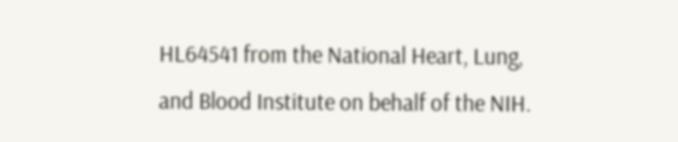HL64541 from the National Heart, Lung, and Blood Institute on behalf of the NIH.